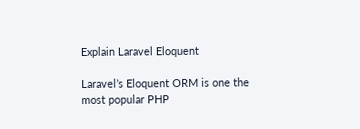Explain Laravel Eloquent

Laravel’s Eloquent ORM is one the most popular PHP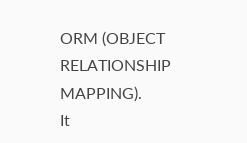ORM (OBJECT RELATIONSHIP MAPPING).
It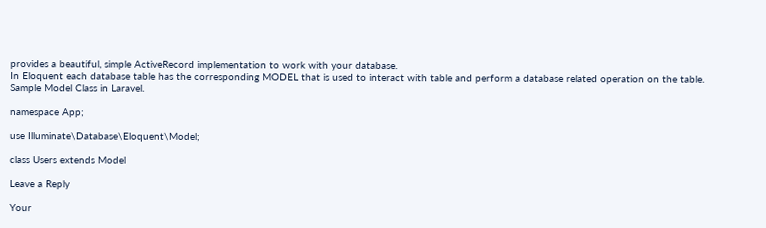provides a beautiful, simple ActiveRecord implementation to work with your database.
In Eloquent each database table has the corresponding MODEL that is used to interact with table and perform a database related operation on the table.
Sample Model Class in Laravel.

namespace App;

use Illuminate\Database\Eloquent\Model;

class Users extends Model

Leave a Reply

Your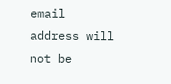email address will not be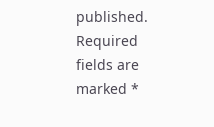published. Required fields are marked *